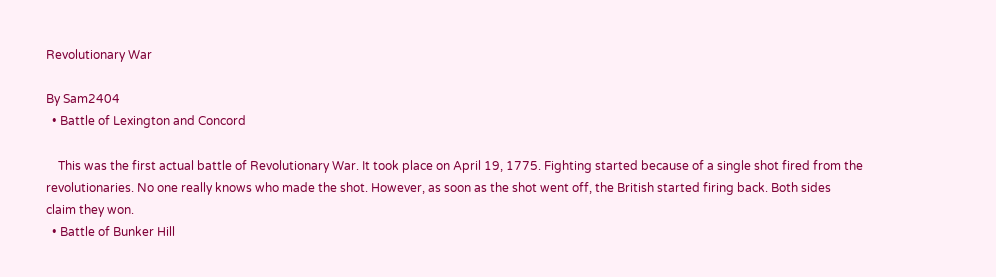Revolutionary War

By Sam2404
  • Battle of Lexington and Concord

    This was the first actual battle of Revolutionary War. It took place on April 19, 1775. Fighting started because of a single shot fired from the revolutionaries. No one really knows who made the shot. However, as soon as the shot went off, the British started firing back. Both sides claim they won.
  • Battle of Bunker Hill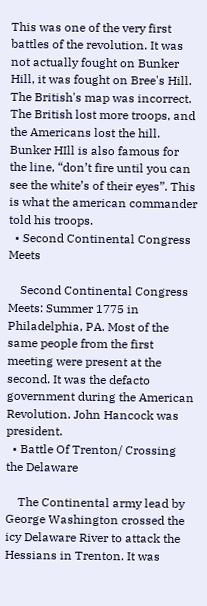This was one of the very first battles of the revolution. It was not actually fought on Bunker Hill, it was fought on Bree's Hill. The British's map was incorrect. The British lost more troops, and the Americans lost the hill. Bunker HIll is also famous for the line, “don’t fire until you can see the white’s of their eyes”. This is what the american commander told his troops.
  • Second Continental Congress Meets

    Second Continental Congress Meets: Summer 1775 in Philadelphia, PA. Most of the same people from the first meeting were present at the second. It was the defacto government during the American Revolution. John Hancock was president.
  • Battle Of Trenton/ Crossing the Delaware

    The Continental army lead by George Washington crossed the icy Delaware River to attack the Hessians in Trenton. It was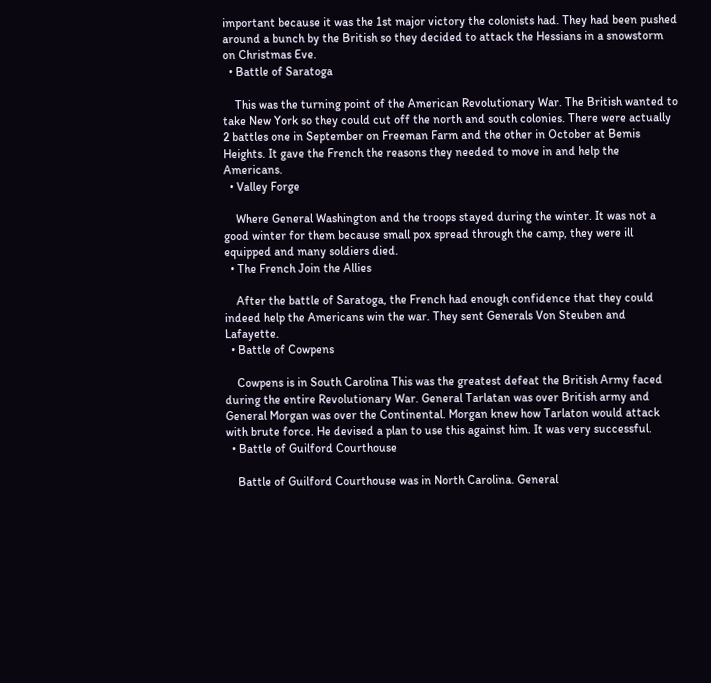important because it was the 1st major victory the colonists had. They had been pushed around a bunch by the British so they decided to attack the Hessians in a snowstorm on Christmas Eve.
  • Battle of Saratoga

    This was the turning point of the American Revolutionary War. The British wanted to take New York so they could cut off the north and south colonies. There were actually 2 battles one in September on Freeman Farm and the other in October at Bemis Heights. It gave the French the reasons they needed to move in and help the Americans.
  • Valley Forge

    Where General Washington and the troops stayed during the winter. It was not a good winter for them because small pox spread through the camp, they were ill equipped and many soldiers died.
  • The French Join the Allies

    After the battle of Saratoga, the French had enough confidence that they could indeed help the Americans win the war. They sent Generals Von Steuben and Lafayette.
  • Battle of Cowpens

    Cowpens is in South Carolina This was the greatest defeat the British Army faced during the entire Revolutionary War. General Tarlatan was over British army and General Morgan was over the Continental. Morgan knew how Tarlaton would attack with brute force. He devised a plan to use this against him. It was very successful.
  • Battle of Guilford Courthouse

    Battle of Guilford Courthouse was in North Carolina. General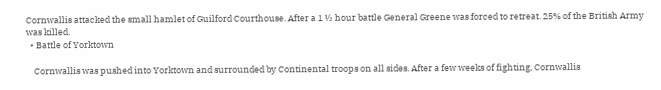Cornwallis attacked the small hamlet of Guilford Courthouse. After a 1 ½ hour battle General Greene was forced to retreat. 25% of the British Army was killed.
  • Battle of Yorktown

    Cornwallis was pushed into Yorktown and surrounded by Continental troops on all sides. After a few weeks of fighting, Cornwallis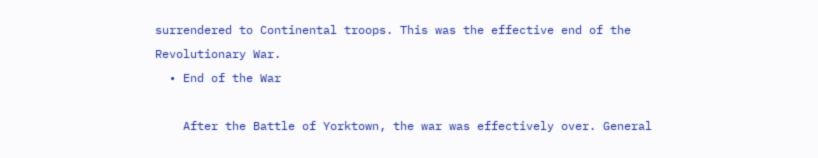surrendered to Continental troops. This was the effective end of the Revolutionary War.
  • End of the War

    After the Battle of Yorktown, the war was effectively over. General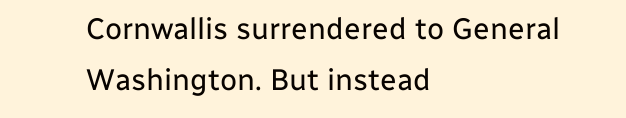Cornwallis surrendered to General Washington. But instead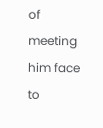of meeting him face to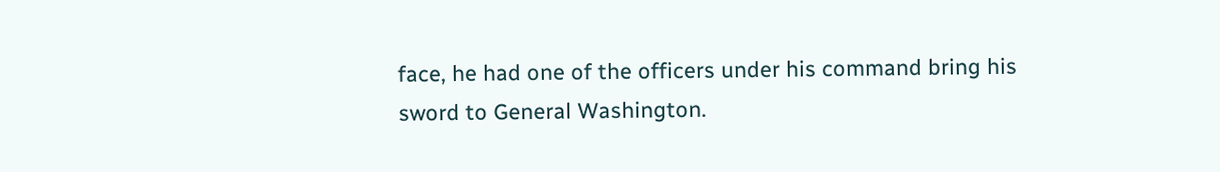face, he had one of the officers under his command bring his sword to General Washington.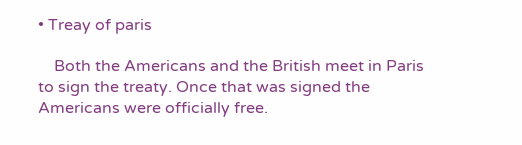• Treay of paris

    Both the Americans and the British meet in Paris to sign the treaty. Once that was signed the Americans were officially free.